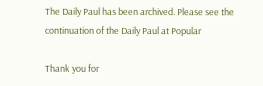The Daily Paul has been archived. Please see the continuation of the Daily Paul at Popular

Thank you for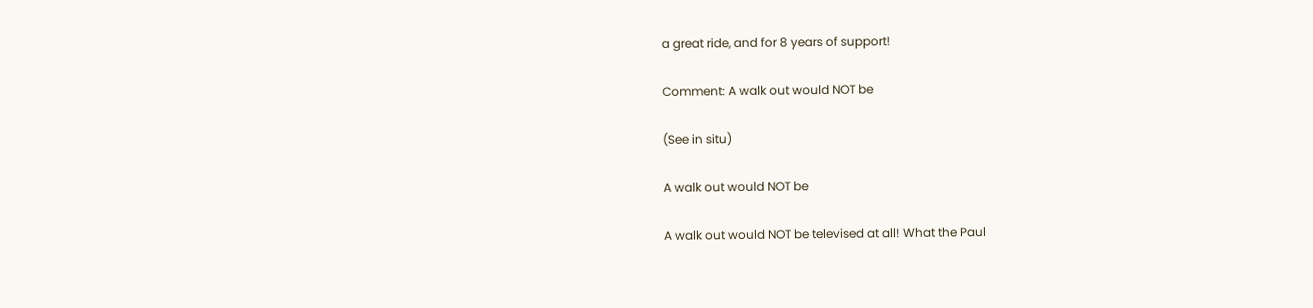a great ride, and for 8 years of support!

Comment: A walk out would NOT be

(See in situ)

A walk out would NOT be

A walk out would NOT be televised at all! What the Paul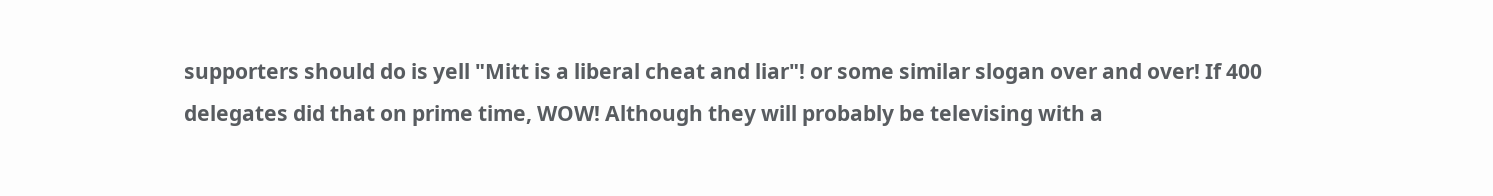supporters should do is yell "Mitt is a liberal cheat and liar"! or some similar slogan over and over! If 400 delegates did that on prime time, WOW! Although they will probably be televising with a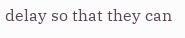delay so that they can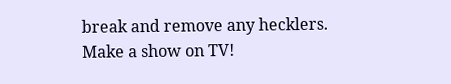break and remove any hecklers. Make a show on TV!